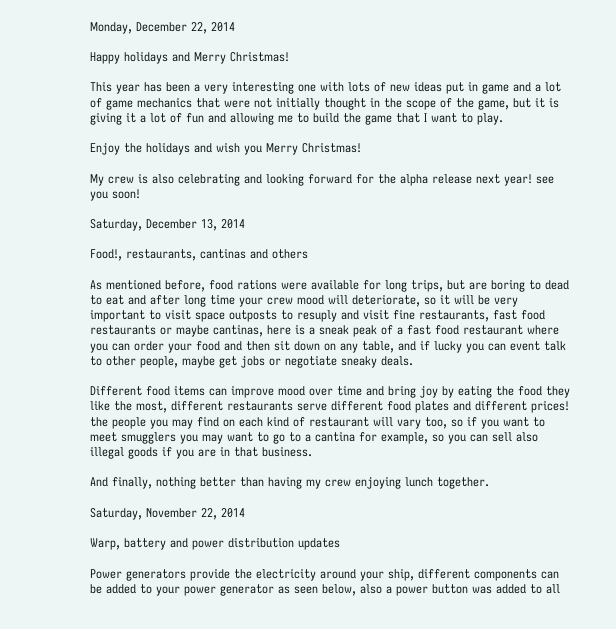Monday, December 22, 2014

Happy holidays and Merry Christmas!

This year has been a very interesting one with lots of new ideas put in game and a lot of game mechanics that were not initially thought in the scope of the game, but it is giving it a lot of fun and allowing me to build the game that I want to play.

Enjoy the holidays and wish you Merry Christmas!

My crew is also celebrating and looking forward for the alpha release next year! see you soon!

Saturday, December 13, 2014

Food!, restaurants, cantinas and others

As mentioned before, food rations were available for long trips, but are boring to dead to eat and after long time your crew mood will deteriorate, so it will be very important to visit space outposts to resuply and visit fine restaurants, fast food restaurants or maybe cantinas, here is a sneak peak of a fast food restaurant where you can order your food and then sit down on any table, and if lucky you can event talk to other people, maybe get jobs or negotiate sneaky deals.

Different food items can improve mood over time and bring joy by eating the food they like the most, different restaurants serve different food plates and different prices! the people you may find on each kind of restaurant will vary too, so if you want to meet smugglers you may want to go to a cantina for example, so you can sell also illegal goods if you are in that business.

And finally, nothing better than having my crew enjoying lunch together.

Saturday, November 22, 2014

Warp, battery and power distribution updates

Power generators provide the electricity around your ship, different components can be added to your power generator as seen below, also a power button was added to all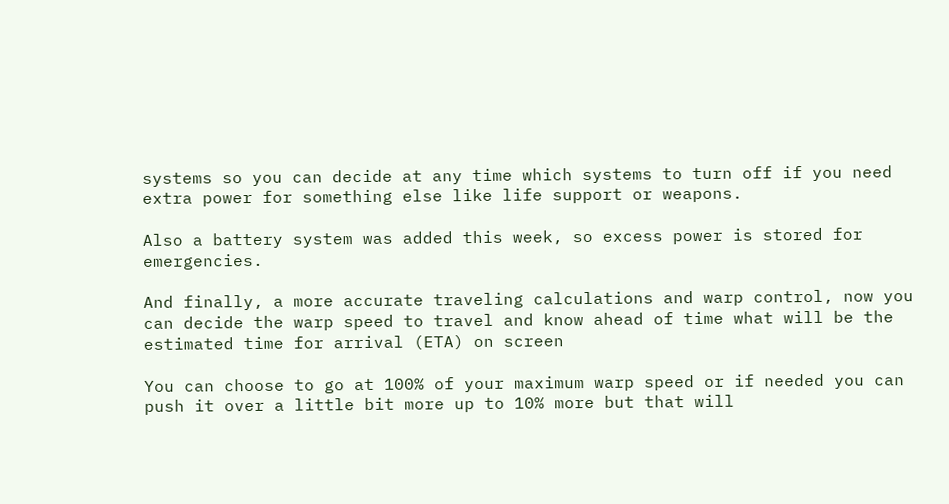systems so you can decide at any time which systems to turn off if you need extra power for something else like life support or weapons.

Also a battery system was added this week, so excess power is stored for emergencies.

And finally, a more accurate traveling calculations and warp control, now you can decide the warp speed to travel and know ahead of time what will be the estimated time for arrival (ETA) on screen

You can choose to go at 100% of your maximum warp speed or if needed you can push it over a little bit more up to 10% more but that will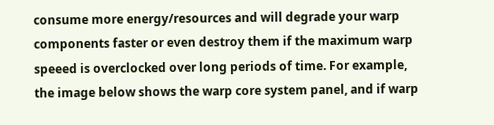consume more energy/resources and will degrade your warp components faster or even destroy them if the maximum warp speeed is overclocked over long periods of time. For example, the image below shows the warp core system panel, and if warp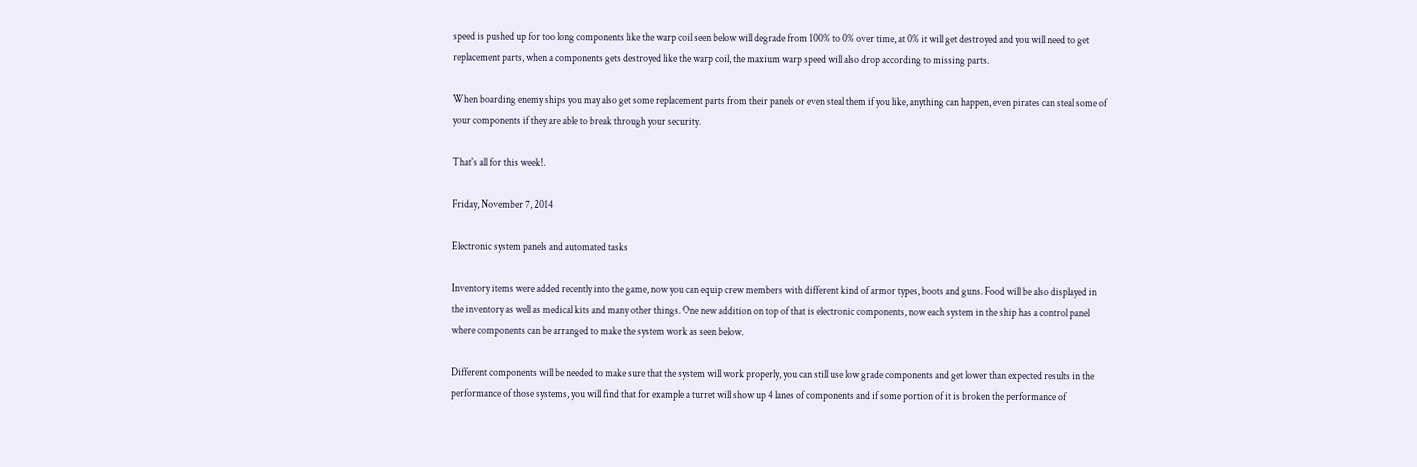speed is pushed up for too long components like the warp coil seen below will degrade from 100% to 0% over time, at 0% it will get destroyed and you will need to get replacement parts, when a components gets destroyed like the warp coil, the maxium warp speed will also drop according to missing parts.

When boarding enemy ships you may also get some replacement parts from their panels or even steal them if you like, anything can happen, even pirates can steal some of your components if they are able to break through your security.

That's all for this week!.

Friday, November 7, 2014

Electronic system panels and automated tasks

Inventory items were added recently into the game, now you can equip crew members with different kind of armor types, boots and guns. Food will be also displayed in the inventory as well as medical kits and many other things. One new addition on top of that is electronic components, now each system in the ship has a control panel where components can be arranged to make the system work as seen below.

Different components will be needed to make sure that the system will work properly, you can still use low grade components and get lower than expected results in the performance of those systems, you will find that for example a turret will show up 4 lanes of components and if some portion of it is broken the performance of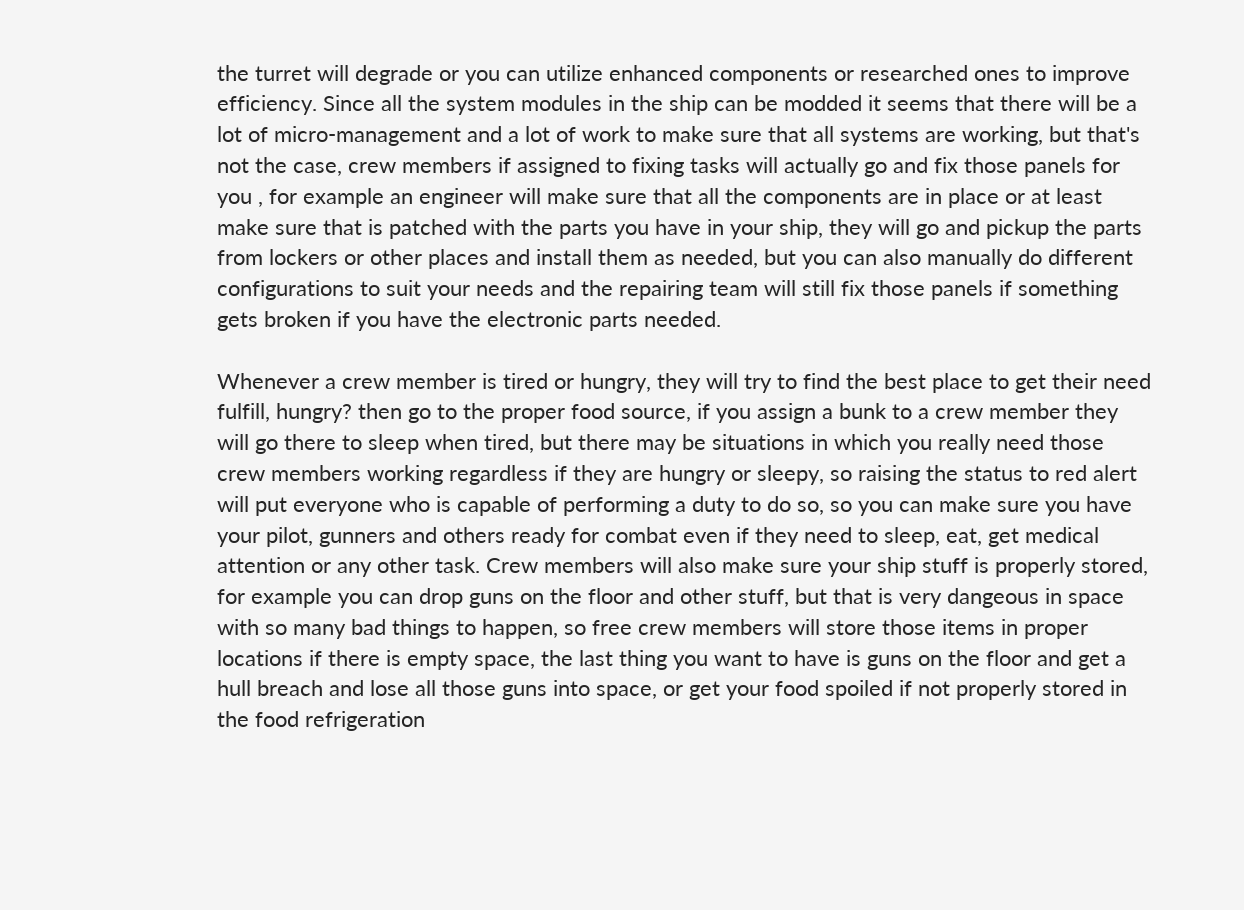the turret will degrade or you can utilize enhanced components or researched ones to improve efficiency. Since all the system modules in the ship can be modded it seems that there will be a lot of micro-management and a lot of work to make sure that all systems are working, but that's not the case, crew members if assigned to fixing tasks will actually go and fix those panels for you , for example an engineer will make sure that all the components are in place or at least make sure that is patched with the parts you have in your ship, they will go and pickup the parts from lockers or other places and install them as needed, but you can also manually do different configurations to suit your needs and the repairing team will still fix those panels if something gets broken if you have the electronic parts needed.

Whenever a crew member is tired or hungry, they will try to find the best place to get their need fulfill, hungry? then go to the proper food source, if you assign a bunk to a crew member they will go there to sleep when tired, but there may be situations in which you really need those crew members working regardless if they are hungry or sleepy, so raising the status to red alert will put everyone who is capable of performing a duty to do so, so you can make sure you have your pilot, gunners and others ready for combat even if they need to sleep, eat, get medical attention or any other task. Crew members will also make sure your ship stuff is properly stored, for example you can drop guns on the floor and other stuff, but that is very dangeous in space with so many bad things to happen, so free crew members will store those items in proper locations if there is empty space, the last thing you want to have is guns on the floor and get a hull breach and lose all those guns into space, or get your food spoiled if not properly stored in the food refrigeration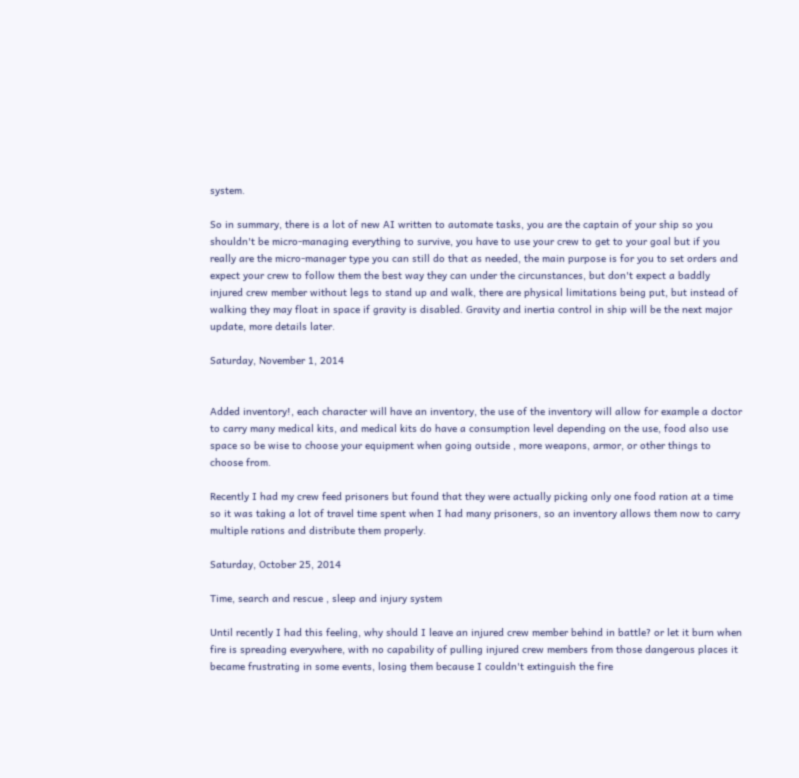system.

So in summary, there is a lot of new AI written to automate tasks, you are the captain of your ship so you shouldn't be micro-managing everything to survive, you have to use your crew to get to your goal but if you really are the micro-manager type you can still do that as needed, the main purpose is for you to set orders and expect your crew to follow them the best way they can under the circunstances, but don't expect a baddly injured crew member without legs to stand up and walk, there are physical limitations being put, but instead of walking they may float in space if gravity is disabled. Gravity and inertia control in ship will be the next major update, more details later.

Saturday, November 1, 2014


Added inventory!, each character will have an inventory, the use of the inventory will allow for example a doctor to carry many medical kits, and medical kits do have a consumption level depending on the use, food also use space so be wise to choose your equipment when going outside , more weapons, armor, or other things to choose from.

Recently I had my crew feed prisoners but found that they were actually picking only one food ration at a time so it was taking a lot of travel time spent when I had many prisoners, so an inventory allows them now to carry multiple rations and distribute them properly.

Saturday, October 25, 2014

Time, search and rescue , sleep and injury system

Until recently I had this feeling, why should I leave an injured crew member behind in battle? or let it burn when fire is spreading everywhere, with no capability of pulling injured crew members from those dangerous places it became frustrating in some events, losing them because I couldn't extinguish the fire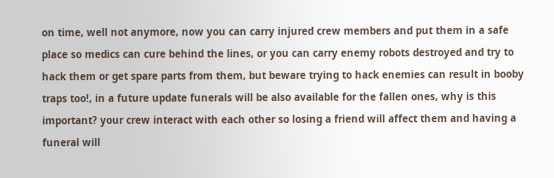on time, well not anymore, now you can carry injured crew members and put them in a safe place so medics can cure behind the lines, or you can carry enemy robots destroyed and try to hack them or get spare parts from them, but beware trying to hack enemies can result in booby traps too!, in a future update funerals will be also available for the fallen ones, why is this important? your crew interact with each other so losing a friend will affect them and having a funeral will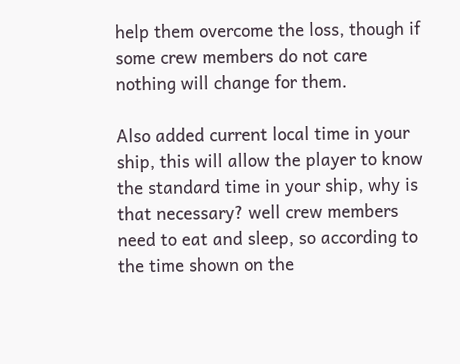help them overcome the loss, though if some crew members do not care nothing will change for them.

Also added current local time in your ship, this will allow the player to know the standard time in your ship, why is that necessary? well crew members need to eat and sleep, so according to the time shown on the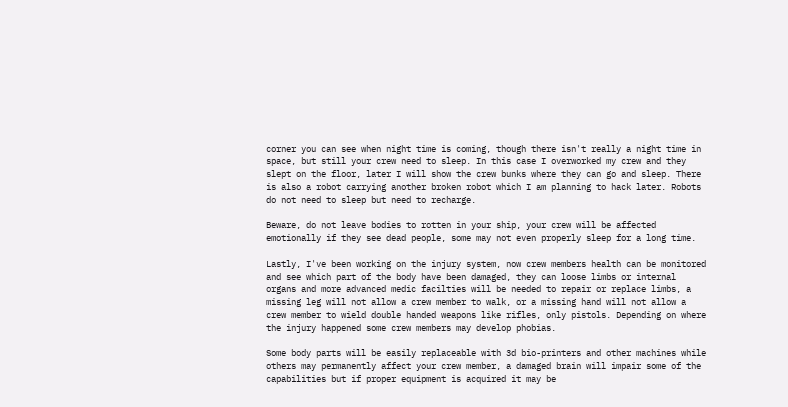corner you can see when night time is coming, though there isn't really a night time in space, but still your crew need to sleep. In this case I overworked my crew and they slept on the floor, later I will show the crew bunks where they can go and sleep. There is also a robot carrying another broken robot which I am planning to hack later. Robots do not need to sleep but need to recharge.

Beware, do not leave bodies to rotten in your ship, your crew will be affected emotionally if they see dead people, some may not even properly sleep for a long time.

Lastly, I've been working on the injury system, now crew members health can be monitored and see which part of the body have been damaged, they can loose limbs or internal organs and more advanced medic facilties will be needed to repair or replace limbs, a missing leg will not allow a crew member to walk, or a missing hand will not allow a crew member to wield double handed weapons like rifles, only pistols. Depending on where the injury happened some crew members may develop phobias.

Some body parts will be easily replaceable with 3d bio-printers and other machines while others may permanently affect your crew member, a damaged brain will impair some of the capabilities but if proper equipment is acquired it may be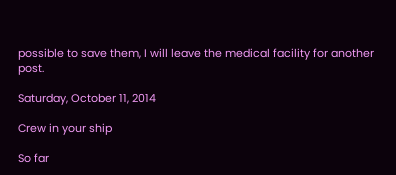possible to save them, I will leave the medical facility for another post.

Saturday, October 11, 2014

Crew in your ship

So far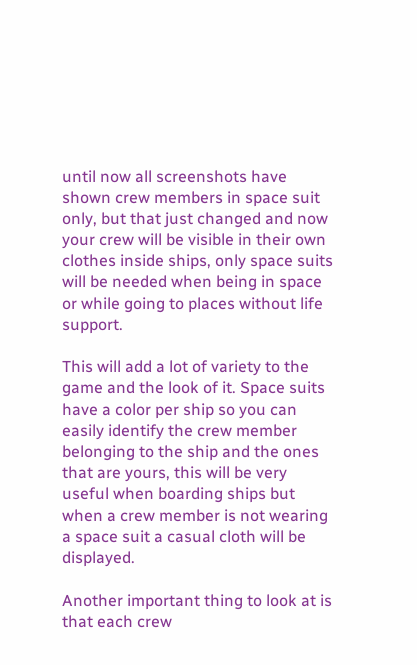until now all screenshots have shown crew members in space suit only, but that just changed and now your crew will be visible in their own clothes inside ships, only space suits will be needed when being in space or while going to places without life support.

This will add a lot of variety to the game and the look of it. Space suits have a color per ship so you can easily identify the crew member belonging to the ship and the ones that are yours, this will be very useful when boarding ships but when a crew member is not wearing a space suit a casual cloth will be displayed.

Another important thing to look at is that each crew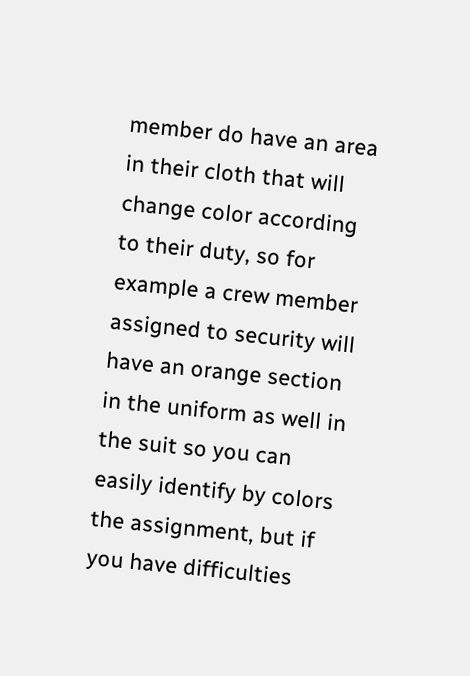member do have an area in their cloth that will change color according to their duty, so for example a crew member assigned to security will have an orange section in the uniform as well in the suit so you can easily identify by colors the assignment, but if you have difficulties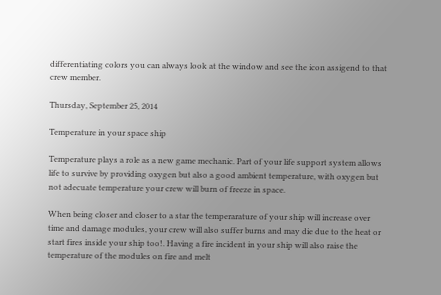differentiating colors you can always look at the window and see the icon assigend to that crew member.

Thursday, September 25, 2014

Temperature in your space ship

Temperature plays a role as a new game mechanic. Part of your life support system allows life to survive by providing oxygen but also a good ambient temperature, with oxygen but not adecuate temperature your crew will burn of freeze in space.

When being closer and closer to a star the temperarature of your ship will increase over time and damage modules, your crew will also suffer burns and may die due to the heat or start fires inside your ship too!. Having a fire incident in your ship will also raise the temperature of the modules on fire and melt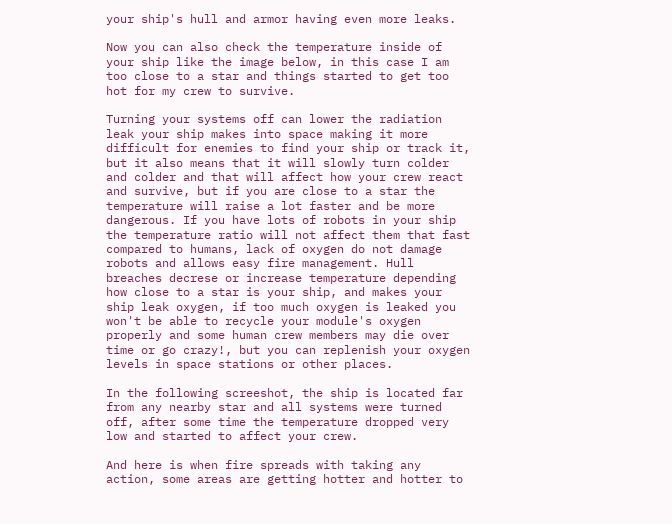your ship's hull and armor having even more leaks.

Now you can also check the temperature inside of your ship like the image below, in this case I am too close to a star and things started to get too hot for my crew to survive.

Turning your systems off can lower the radiation leak your ship makes into space making it more difficult for enemies to find your ship or track it, but it also means that it will slowly turn colder and colder and that will affect how your crew react and survive, but if you are close to a star the temperature will raise a lot faster and be more dangerous. If you have lots of robots in your ship the temperature ratio will not affect them that fast compared to humans, lack of oxygen do not damage robots and allows easy fire management. Hull breaches decrese or increase temperature depending how close to a star is your ship, and makes your ship leak oxygen, if too much oxygen is leaked you won't be able to recycle your module's oxygen properly and some human crew members may die over time or go crazy!, but you can replenish your oxygen levels in space stations or other places.

In the following screeshot, the ship is located far from any nearby star and all systems were turned off, after some time the temperature dropped very low and started to affect your crew.

And here is when fire spreads with taking any action, some areas are getting hotter and hotter to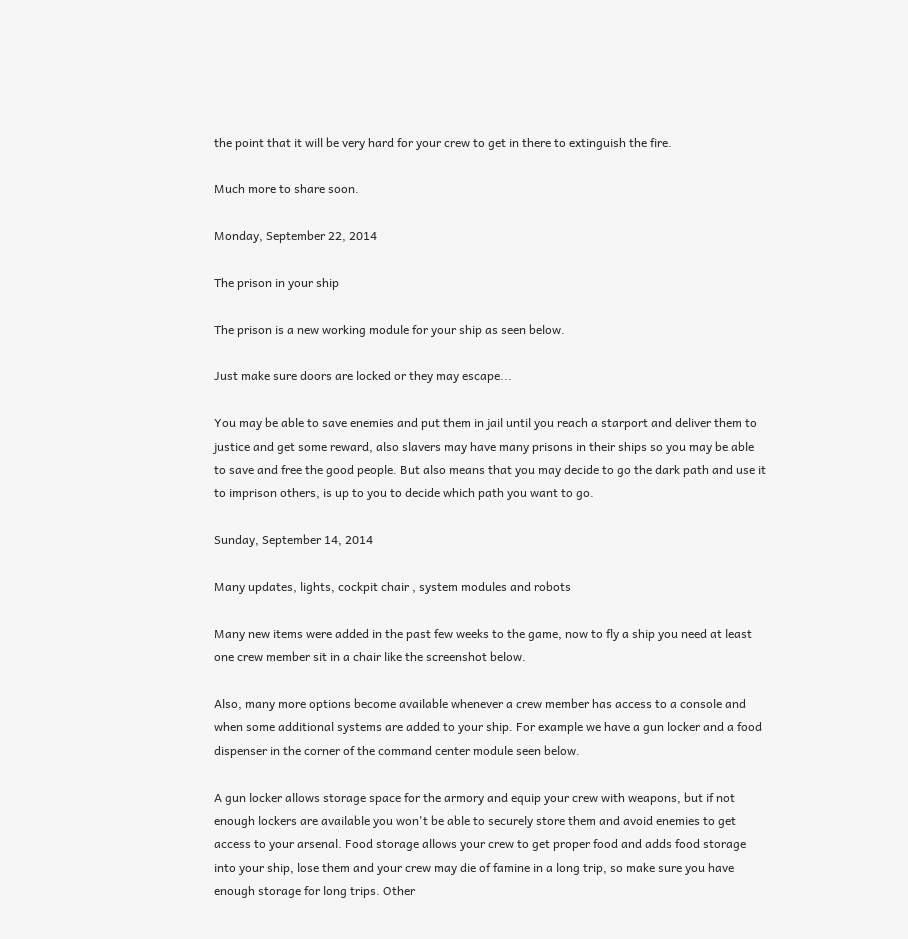the point that it will be very hard for your crew to get in there to extinguish the fire.

Much more to share soon.

Monday, September 22, 2014

The prison in your ship

The prison is a new working module for your ship as seen below.

Just make sure doors are locked or they may escape...

You may be able to save enemies and put them in jail until you reach a starport and deliver them to justice and get some reward, also slavers may have many prisons in their ships so you may be able to save and free the good people. But also means that you may decide to go the dark path and use it to imprison others, is up to you to decide which path you want to go.

Sunday, September 14, 2014

Many updates, lights, cockpit chair , system modules and robots

Many new items were added in the past few weeks to the game, now to fly a ship you need at least one crew member sit in a chair like the screenshot below.

Also, many more options become available whenever a crew member has access to a console and when some additional systems are added to your ship. For example we have a gun locker and a food dispenser in the corner of the command center module seen below.

A gun locker allows storage space for the armory and equip your crew with weapons, but if not enough lockers are available you won't be able to securely store them and avoid enemies to get access to your arsenal. Food storage allows your crew to get proper food and adds food storage into your ship, lose them and your crew may die of famine in a long trip, so make sure you have enough storage for long trips. Other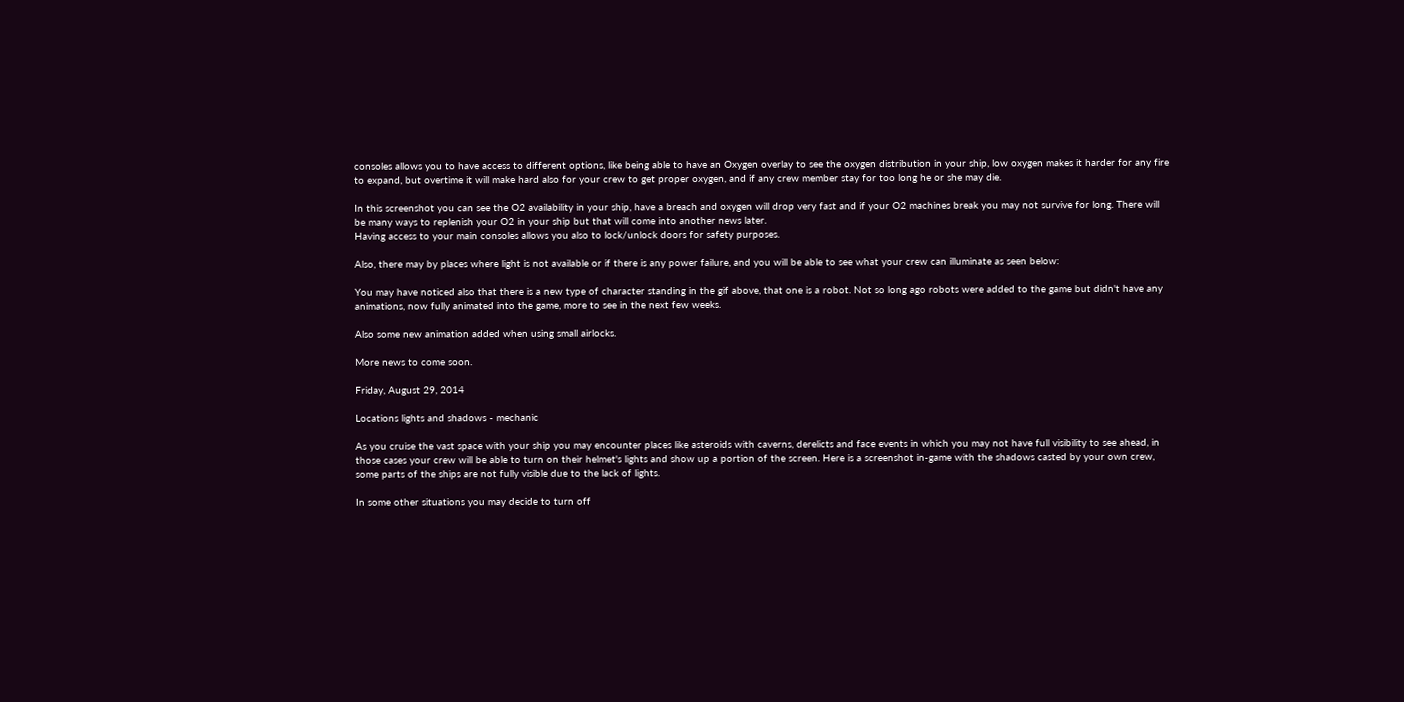consoles allows you to have access to different options, like being able to have an Oxygen overlay to see the oxygen distribution in your ship, low oxygen makes it harder for any fire to expand, but overtime it will make hard also for your crew to get proper oxygen, and if any crew member stay for too long he or she may die.

In this screenshot you can see the O2 availability in your ship, have a breach and oxygen will drop very fast and if your O2 machines break you may not survive for long. There will be many ways to replenish your O2 in your ship but that will come into another news later.
Having access to your main consoles allows you also to lock/unlock doors for safety purposes.

Also, there may by places where light is not available or if there is any power failure, and you will be able to see what your crew can illuminate as seen below:

You may have noticed also that there is a new type of character standing in the gif above, that one is a robot. Not so long ago robots were added to the game but didn't have any animations, now fully animated into the game, more to see in the next few weeks.

Also some new animation added when using small airlocks.

More news to come soon.

Friday, August 29, 2014

Locations lights and shadows - mechanic

As you cruise the vast space with your ship you may encounter places like asteroids with caverns, derelicts and face events in which you may not have full visibility to see ahead, in those cases your crew will be able to turn on their helmet's lights and show up a portion of the screen. Here is a screenshot in-game with the shadows casted by your own crew, some parts of the ships are not fully visible due to the lack of lights.

In some other situations you may decide to turn off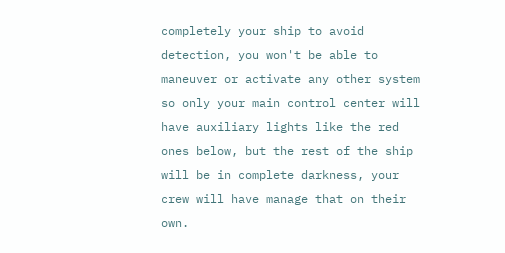completely your ship to avoid detection, you won't be able to maneuver or activate any other system so only your main control center will have auxiliary lights like the red ones below, but the rest of the ship will be in complete darkness, your crew will have manage that on their own.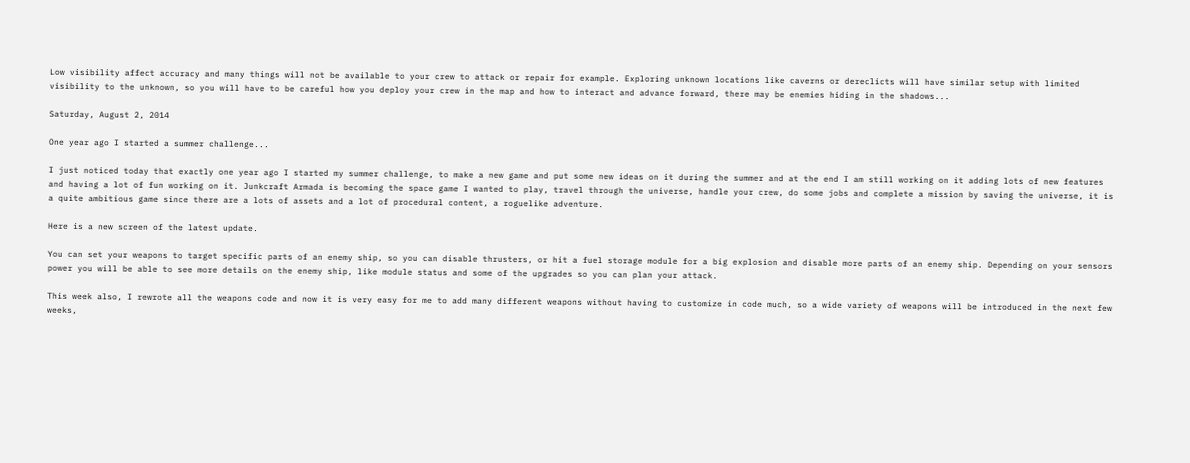Low visibility affect accuracy and many things will not be available to your crew to attack or repair for example. Exploring unknown locations like caverns or dereclicts will have similar setup with limited visibility to the unknown, so you will have to be careful how you deploy your crew in the map and how to interact and advance forward, there may be enemies hiding in the shadows...

Saturday, August 2, 2014

One year ago I started a summer challenge...

I just noticed today that exactly one year ago I started my summer challenge, to make a new game and put some new ideas on it during the summer and at the end I am still working on it adding lots of new features and having a lot of fun working on it. Junkcraft Armada is becoming the space game I wanted to play, travel through the universe, handle your crew, do some jobs and complete a mission by saving the universe, it is a quite ambitious game since there are a lots of assets and a lot of procedural content, a roguelike adventure.

Here is a new screen of the latest update.

You can set your weapons to target specific parts of an enemy ship, so you can disable thrusters, or hit a fuel storage module for a big explosion and disable more parts of an enemy ship. Depending on your sensors power you will be able to see more details on the enemy ship, like module status and some of the upgrades so you can plan your attack.

This week also, I rewrote all the weapons code and now it is very easy for me to add many different weapons without having to customize in code much, so a wide variety of weapons will be introduced in the next few weeks,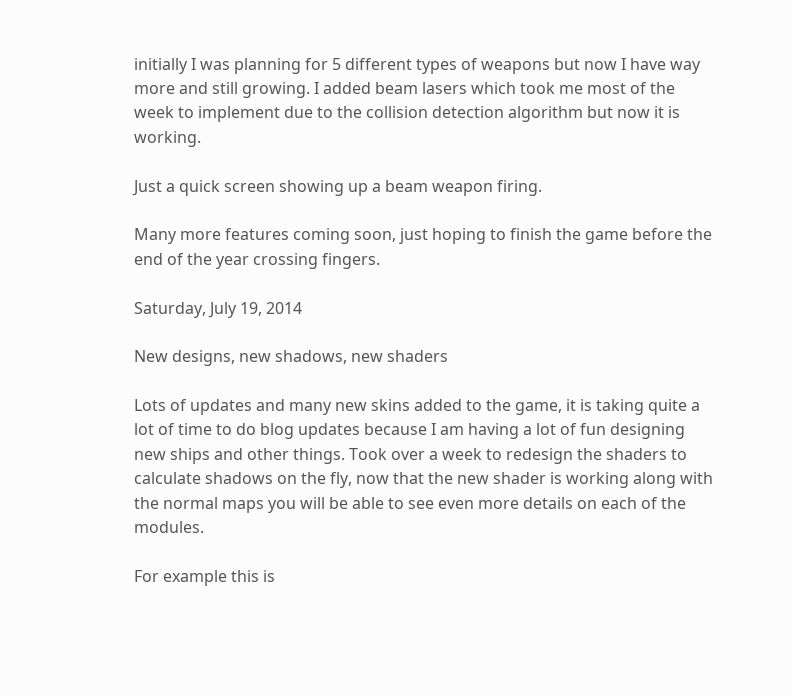initially I was planning for 5 different types of weapons but now I have way more and still growing. I added beam lasers which took me most of the week to implement due to the collision detection algorithm but now it is working.

Just a quick screen showing up a beam weapon firing.

Many more features coming soon, just hoping to finish the game before the end of the year crossing fingers.

Saturday, July 19, 2014

New designs, new shadows, new shaders

Lots of updates and many new skins added to the game, it is taking quite a lot of time to do blog updates because I am having a lot of fun designing new ships and other things. Took over a week to redesign the shaders to calculate shadows on the fly, now that the new shader is working along with the normal maps you will be able to see even more details on each of the modules.

For example this is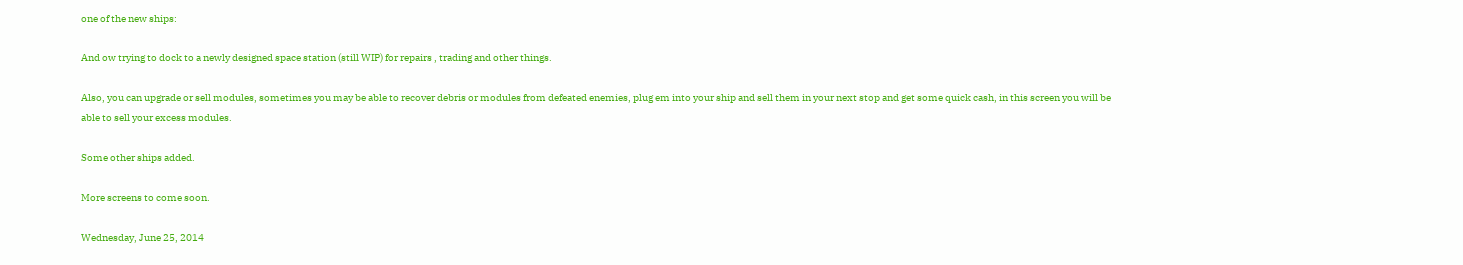one of the new ships:

And ow trying to dock to a newly designed space station (still WIP) for repairs , trading and other things.

Also, you can upgrade or sell modules, sometimes you may be able to recover debris or modules from defeated enemies, plug em into your ship and sell them in your next stop and get some quick cash, in this screen you will be able to sell your excess modules.

Some other ships added.

More screens to come soon.

Wednesday, June 25, 2014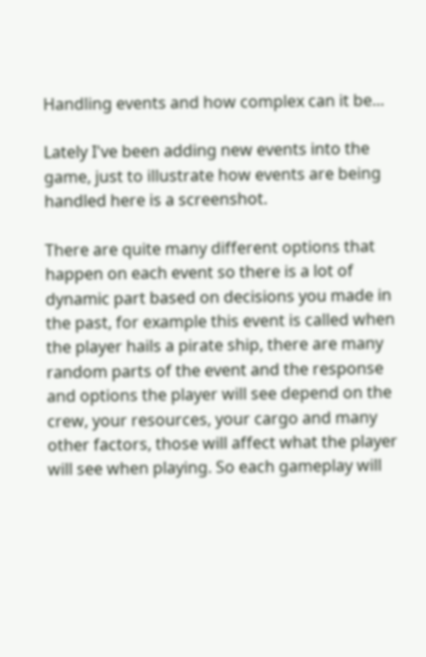Handling events and how complex can it be...

Lately I've been adding new events into the game, just to illustrate how events are being handled here is a screenshot.

There are quite many different options that happen on each event so there is a lot of dynamic part based on decisions you made in the past, for example this event is called when the player hails a pirate ship, there are many random parts of the event and the response and options the player will see depend on the crew, your resources, your cargo and many other factors, those will affect what the player will see when playing. So each gameplay will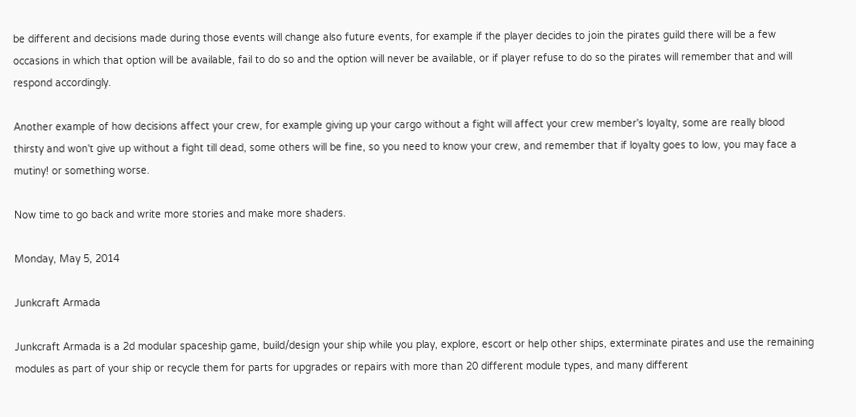be different and decisions made during those events will change also future events, for example if the player decides to join the pirates guild there will be a few occasions in which that option will be available, fail to do so and the option will never be available, or if player refuse to do so the pirates will remember that and will respond accordingly.

Another example of how decisions affect your crew, for example giving up your cargo without a fight will affect your crew member's loyalty, some are really blood thirsty and won't give up without a fight till dead, some others will be fine, so you need to know your crew, and remember that if loyalty goes to low, you may face a mutiny! or something worse.

Now time to go back and write more stories and make more shaders.

Monday, May 5, 2014

Junkcraft Armada

Junkcraft Armada is a 2d modular spaceship game, build/design your ship while you play, explore, escort or help other ships, exterminate pirates and use the remaining modules as part of your ship or recycle them for parts for upgrades or repairs with more than 20 different module types, and many different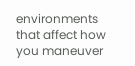environments that affect how you maneuver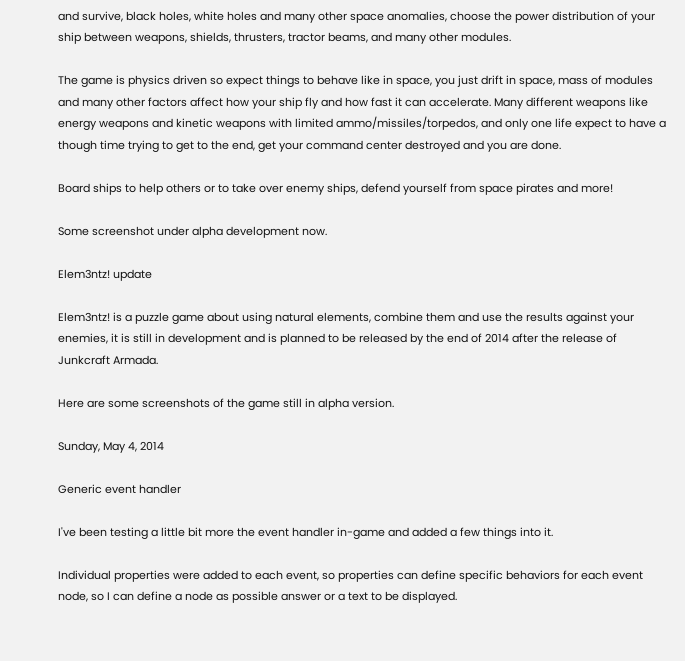and survive, black holes, white holes and many other space anomalies, choose the power distribution of your ship between weapons, shields, thrusters, tractor beams, and many other modules.

The game is physics driven so expect things to behave like in space, you just drift in space, mass of modules and many other factors affect how your ship fly and how fast it can accelerate. Many different weapons like energy weapons and kinetic weapons with limited ammo/missiles/torpedos, and only one life expect to have a though time trying to get to the end, get your command center destroyed and you are done.

Board ships to help others or to take over enemy ships, defend yourself from space pirates and more!

Some screenshot under alpha development now.

Elem3ntz! update

Elem3ntz! is a puzzle game about using natural elements, combine them and use the results against your enemies, it is still in development and is planned to be released by the end of 2014 after the release of Junkcraft Armada.

Here are some screenshots of the game still in alpha version.

Sunday, May 4, 2014

Generic event handler

I've been testing a little bit more the event handler in-game and added a few things into it.

Individual properties were added to each event, so properties can define specific behaviors for each event node, so I can define a node as possible answer or a text to be displayed.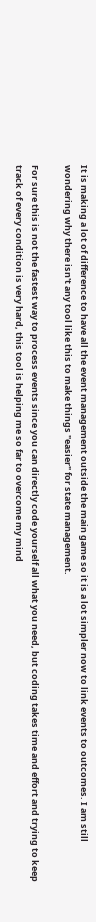It is making a lot of difference to have all the event management outside the main game so it is a lot simpler now to link events to outcomes. I am still wondering why there isn't any tool like this to make things "easier" for state management.

For sure this is not the fastest way to process events since you can directly code yourself all what you need, but coding takes time and effort and trying to keep track of every condition is very hard, this tool is helping me so far to overcome my mind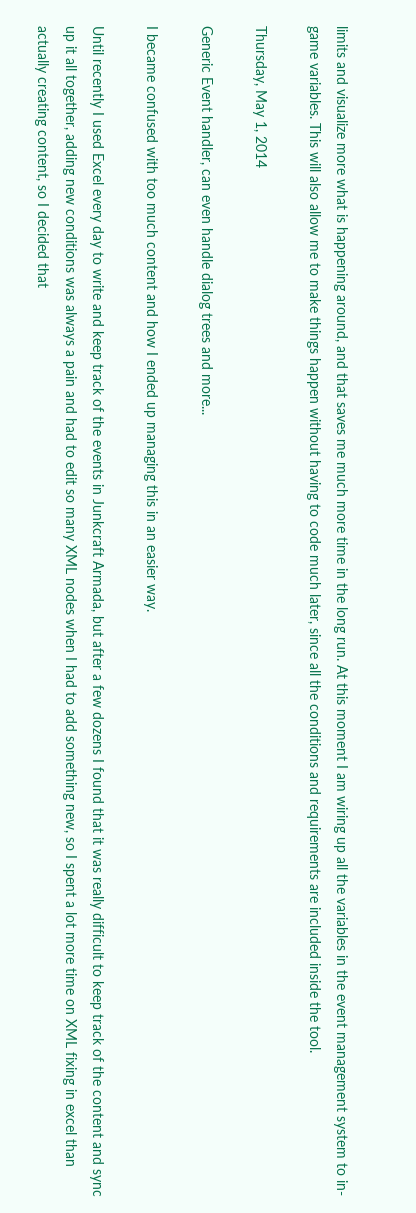limits and visualize more what is happening around, and that saves me much more time in the long run. At this moment I am wiring up all the variables in the event management system to in-game variables. This will also allow me to make things happen without having to code much later, since all the conditions and requirements are included inside the tool.

Thursday, May 1, 2014

Generic Event handler, can even handle dialog trees and more...

I became confused with too much content and how I ended up managing this in an easier way.

Until recently I used Excel every day to write and keep track of the events in Junkcraft Armada, but after a few dozens I found that it was really difficult to keep track of the content and sync up it all together, adding new conditions was always a pain and had to edit so many XML nodes when I had to add something new, so I spent a lot more time on XML fixing in excel than actually creating content, so I decided that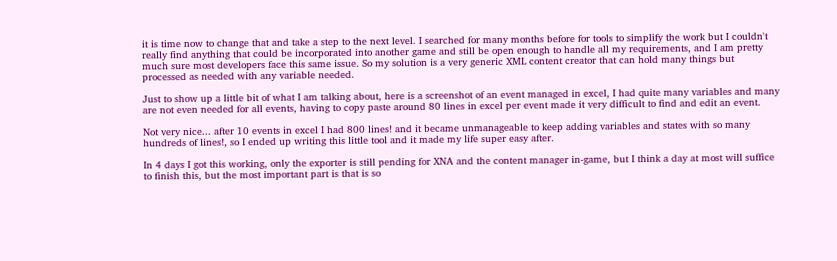it is time now to change that and take a step to the next level. I searched for many months before for tools to simplify the work but I couldn't really find anything that could be incorporated into another game and still be open enough to handle all my requirements, and I am pretty much sure most developers face this same issue. So my solution is a very generic XML content creator that can hold many things but processed as needed with any variable needed.

Just to show up a little bit of what I am talking about, here is a screenshot of an event managed in excel, I had quite many variables and many are not even needed for all events, having to copy paste around 80 lines in excel per event made it very difficult to find and edit an event.

Not very nice... after 10 events in excel I had 800 lines! and it became unmanageable to keep adding variables and states with so many hundreds of lines!, so I ended up writing this little tool and it made my life super easy after.

In 4 days I got this working, only the exporter is still pending for XNA and the content manager in-game, but I think a day at most will suffice to finish this, but the most important part is that is so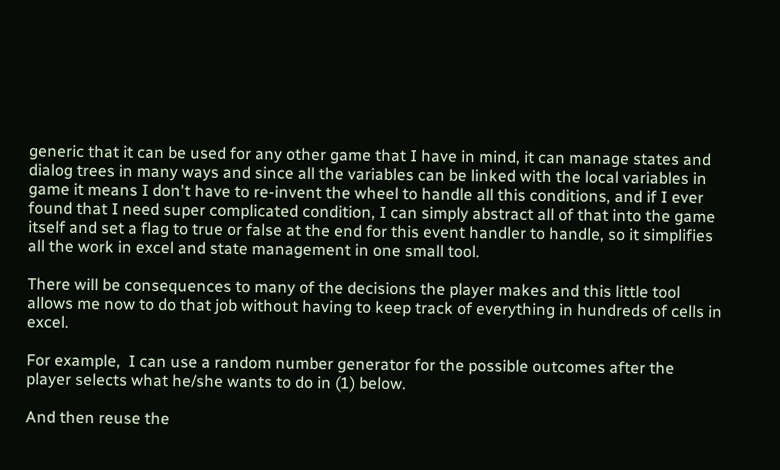generic that it can be used for any other game that I have in mind, it can manage states and dialog trees in many ways and since all the variables can be linked with the local variables in game it means I don't have to re-invent the wheel to handle all this conditions, and if I ever found that I need super complicated condition, I can simply abstract all of that into the game itself and set a flag to true or false at the end for this event handler to handle, so it simplifies all the work in excel and state management in one small tool.

There will be consequences to many of the decisions the player makes and this little tool allows me now to do that job without having to keep track of everything in hundreds of cells in excel.

For example,  I can use a random number generator for the possible outcomes after the player selects what he/she wants to do in (1) below.

And then reuse the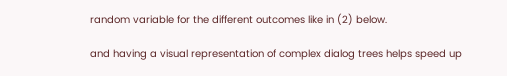random variable for the different outcomes like in (2) below.

and having a visual representation of complex dialog trees helps speed up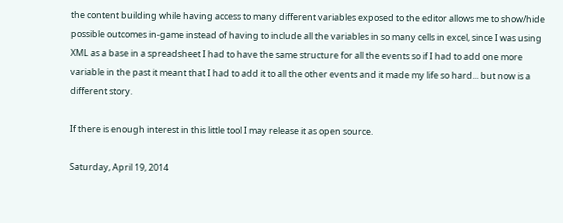the content building while having access to many different variables exposed to the editor allows me to show/hide possible outcomes in-game instead of having to include all the variables in so many cells in excel, since I was using XML as a base in a spreadsheet I had to have the same structure for all the events so if I had to add one more variable in the past it meant that I had to add it to all the other events and it made my life so hard... but now is a different story.

If there is enough interest in this little tool I may release it as open source.

Saturday, April 19, 2014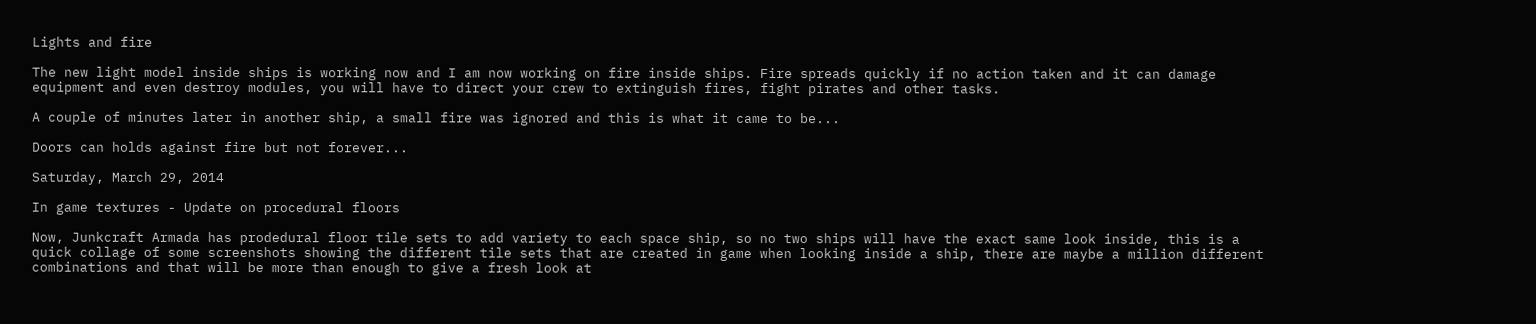Lights and fire

The new light model inside ships is working now and I am now working on fire inside ships. Fire spreads quickly if no action taken and it can damage equipment and even destroy modules, you will have to direct your crew to extinguish fires, fight pirates and other tasks.

A couple of minutes later in another ship, a small fire was ignored and this is what it came to be...

Doors can holds against fire but not forever...

Saturday, March 29, 2014

In game textures - Update on procedural floors

Now, Junkcraft Armada has prodedural floor tile sets to add variety to each space ship, so no two ships will have the exact same look inside, this is a quick collage of some screenshots showing the different tile sets that are created in game when looking inside a ship, there are maybe a million different combinations and that will be more than enough to give a fresh look at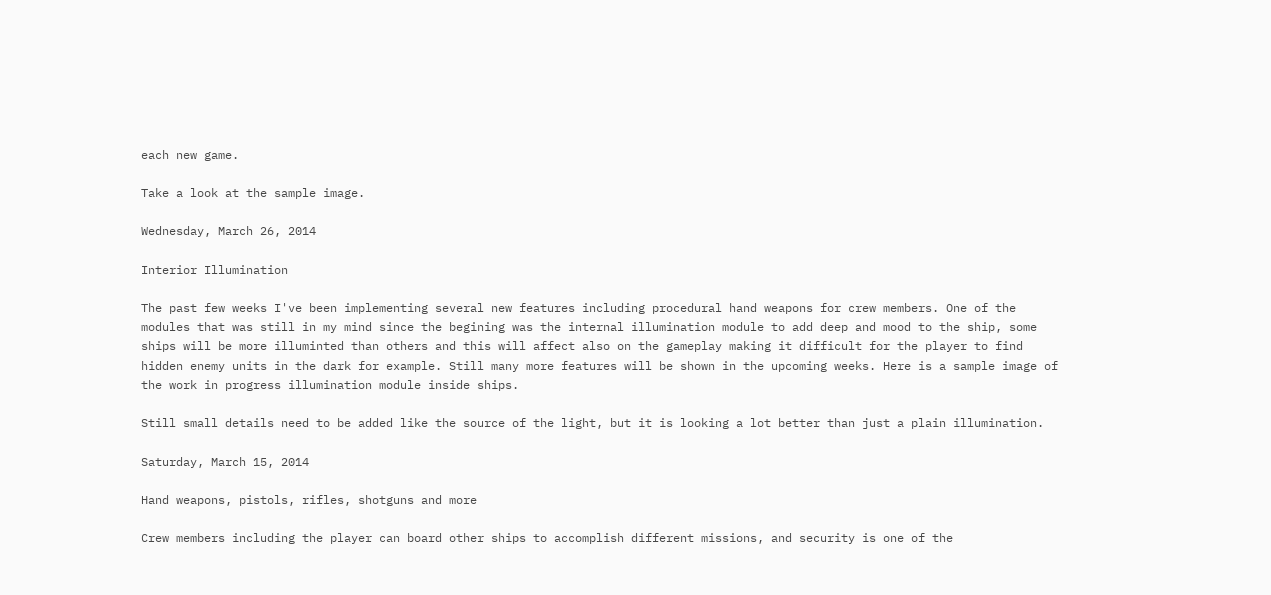each new game.

Take a look at the sample image.

Wednesday, March 26, 2014

Interior Illumination

The past few weeks I've been implementing several new features including procedural hand weapons for crew members. One of the modules that was still in my mind since the begining was the internal illumination module to add deep and mood to the ship, some ships will be more illuminted than others and this will affect also on the gameplay making it difficult for the player to find hidden enemy units in the dark for example. Still many more features will be shown in the upcoming weeks. Here is a sample image of the work in progress illumination module inside ships.

Still small details need to be added like the source of the light, but it is looking a lot better than just a plain illumination.

Saturday, March 15, 2014

Hand weapons, pistols, rifles, shotguns and more

Crew members including the player can board other ships to accomplish different missions, and security is one of the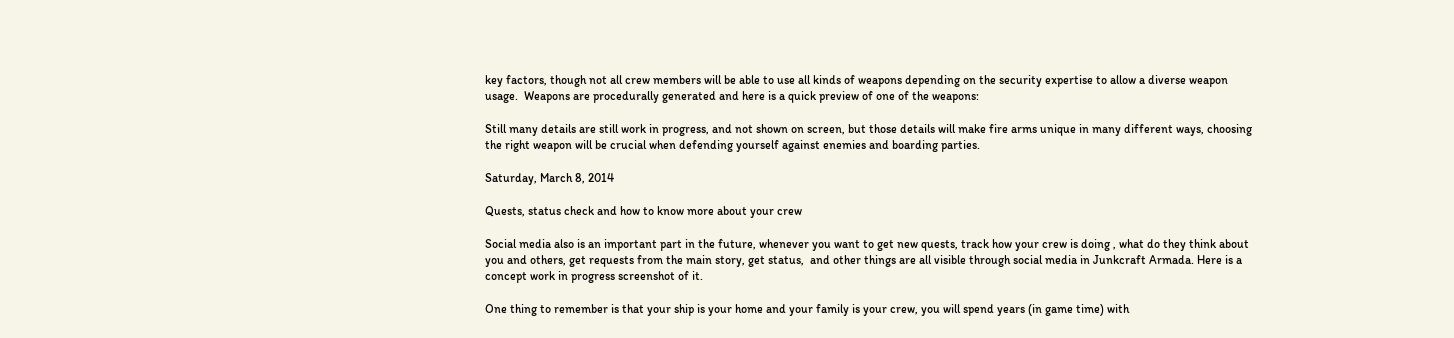key factors, though not all crew members will be able to use all kinds of weapons depending on the security expertise to allow a diverse weapon usage.  Weapons are procedurally generated and here is a quick preview of one of the weapons:

Still many details are still work in progress, and not shown on screen, but those details will make fire arms unique in many different ways, choosing the right weapon will be crucial when defending yourself against enemies and boarding parties.

Saturday, March 8, 2014

Quests, status check and how to know more about your crew

Social media also is an important part in the future, whenever you want to get new quests, track how your crew is doing , what do they think about you and others, get requests from the main story, get status,  and other things are all visible through social media in Junkcraft Armada. Here is a concept work in progress screenshot of it.

One thing to remember is that your ship is your home and your family is your crew, you will spend years (in game time) with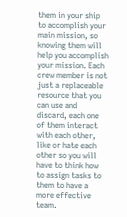them in your ship to accomplish your main mission, so knowing them will help you accomplish your mission. Each crew member is not just a replaceable resource that you can use and discard, each one of them interact with each other, like or hate each other so you will have to think how to assign tasks to them to have a more effective team.